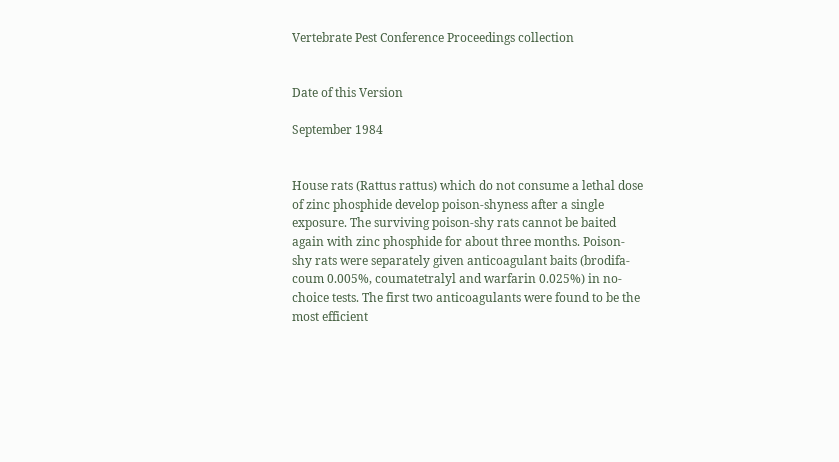Vertebrate Pest Conference Proceedings collection


Date of this Version

September 1984


House rats (Rattus rattus) which do not consume a lethal dose of zinc phosphide develop poison-shyness after a single exposure. The surviving poison-shy rats cannot be baited again with zinc phosphide for about three months. Poison-shy rats were separately given anticoagulant baits (brodifa-coum 0.005%, coumatetralyl and warfarin 0.025%) in no-choice tests. The first two anticoagulants were found to be the most efficient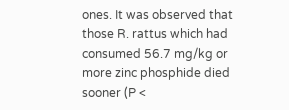ones. It was observed that those R. rattus which had consumed 56.7 mg/kg or more zinc phosphide died sooner (P <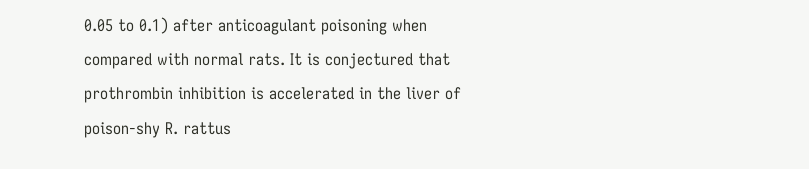0.05 to 0.1) after anticoagulant poisoning when compared with normal rats. It is conjectured that prothrombin inhibition is accelerated in the liver of poison-shy R. rattus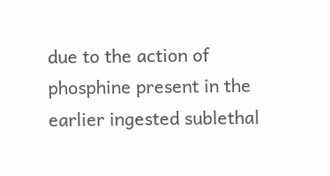due to the action of phosphine present in the earlier ingested sublethal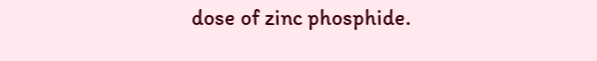dose of zinc phosphide.